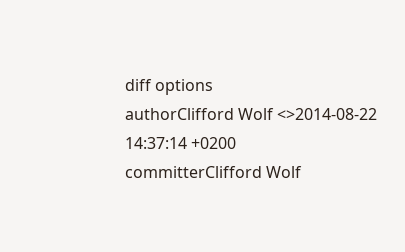diff options
authorClifford Wolf <>2014-08-22 14:37:14 +0200
committerClifford Wolf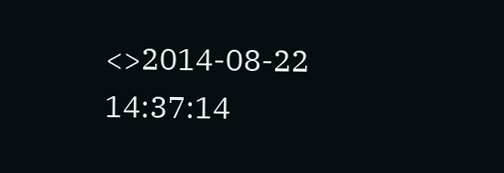<>2014-08-22 14:37:14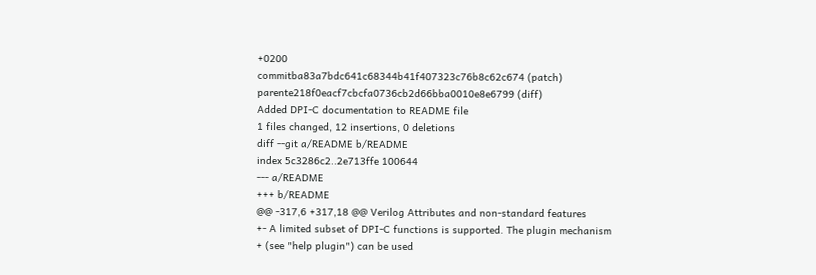+0200
commitba83a7bdc641c68344b41f407323c76b8c62c674 (patch)
parente218f0eacf7cbcfa0736cb2d66bba0010e8e6799 (diff)
Added DPI-C documentation to README file
1 files changed, 12 insertions, 0 deletions
diff --git a/README b/README
index 5c3286c2..2e713ffe 100644
--- a/README
+++ b/README
@@ -317,6 +317,18 @@ Verilog Attributes and non-standard features
+- A limited subset of DPI-C functions is supported. The plugin mechanism
+ (see "help plugin") can be used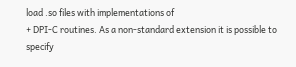load .so files with implementations of
+ DPI-C routines. As a non-standard extension it is possible to specify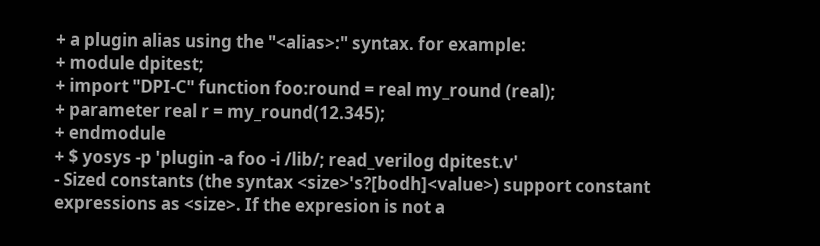+ a plugin alias using the "<alias>:" syntax. for example:
+ module dpitest;
+ import "DPI-C" function foo:round = real my_round (real);
+ parameter real r = my_round(12.345);
+ endmodule
+ $ yosys -p 'plugin -a foo -i /lib/; read_verilog dpitest.v'
- Sized constants (the syntax <size>'s?[bodh]<value>) support constant
expressions as <size>. If the expresion is not a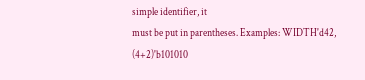simple identifier, it
must be put in parentheses. Examples: WIDTH'd42, (4+2)'b101010